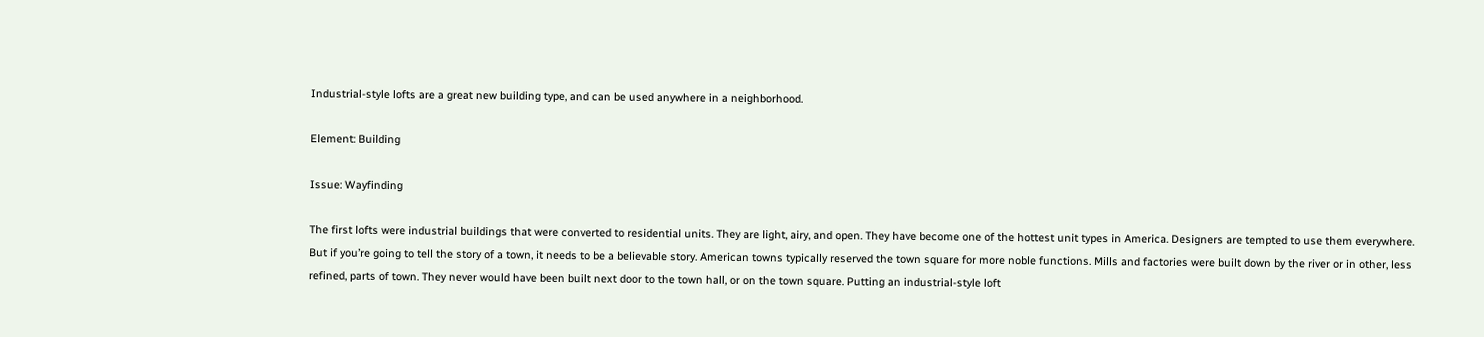Industrial-style lofts are a great new building type, and can be used anywhere in a neighborhood.

Element: Building

Issue: Wayfinding

The first lofts were industrial buildings that were converted to residential units. They are light, airy, and open. They have become one of the hottest unit types in America. Designers are tempted to use them everywhere. But if you’re going to tell the story of a town, it needs to be a believable story. American towns typically reserved the town square for more noble functions. Mills and factories were built down by the river or in other, less refined, parts of town. They never would have been built next door to the town hall, or on the town square. Putting an industrial-style loft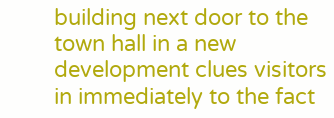building next door to the town hall in a new development clues visitors in immediately to the fact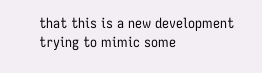that this is a new development trying to mimic some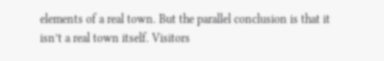elements of a real town. But the parallel conclusion is that it isn’t a real town itself. Visitors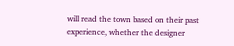will read the town based on their past experience, whether the designer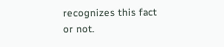recognizes this fact or not.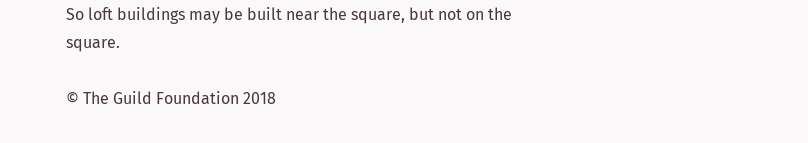So loft buildings may be built near the square, but not on the square.

© The Guild Foundation 2018